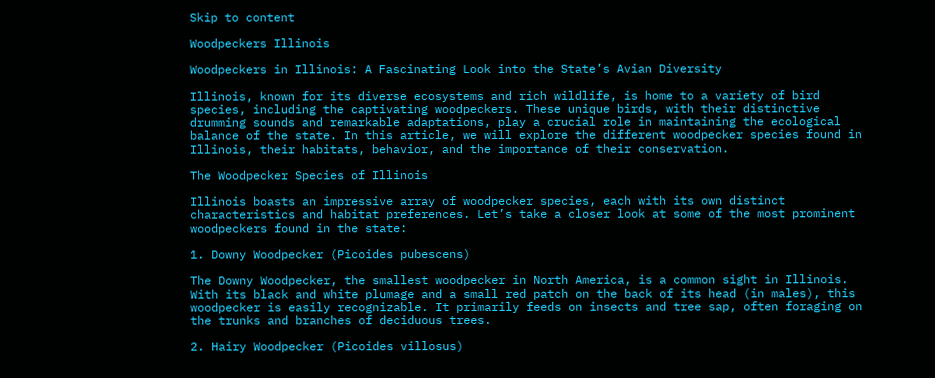Skip to content

Woodpeckers Illinois

Woodpeckers in Illinois: A Fascinating Look into the State’s Avian Diversity

Illinois, known for its diverse ecosystems and rich wildlife, is home to a variety of bird species, including the captivating woodpeckers. These unique birds, with their distinctive drumming sounds and remarkable adaptations, play a crucial role in maintaining the ecological balance of the state. In this article, we will explore the different woodpecker species found in Illinois, their habitats, behavior, and the importance of their conservation.

The Woodpecker Species of Illinois

Illinois boasts an impressive array of woodpecker species, each with its own distinct characteristics and habitat preferences. Let’s take a closer look at some of the most prominent woodpeckers found in the state:

1. Downy Woodpecker (Picoides pubescens)

The Downy Woodpecker, the smallest woodpecker in North America, is a common sight in Illinois. With its black and white plumage and a small red patch on the back of its head (in males), this woodpecker is easily recognizable. It primarily feeds on insects and tree sap, often foraging on the trunks and branches of deciduous trees.

2. Hairy Woodpecker (Picoides villosus)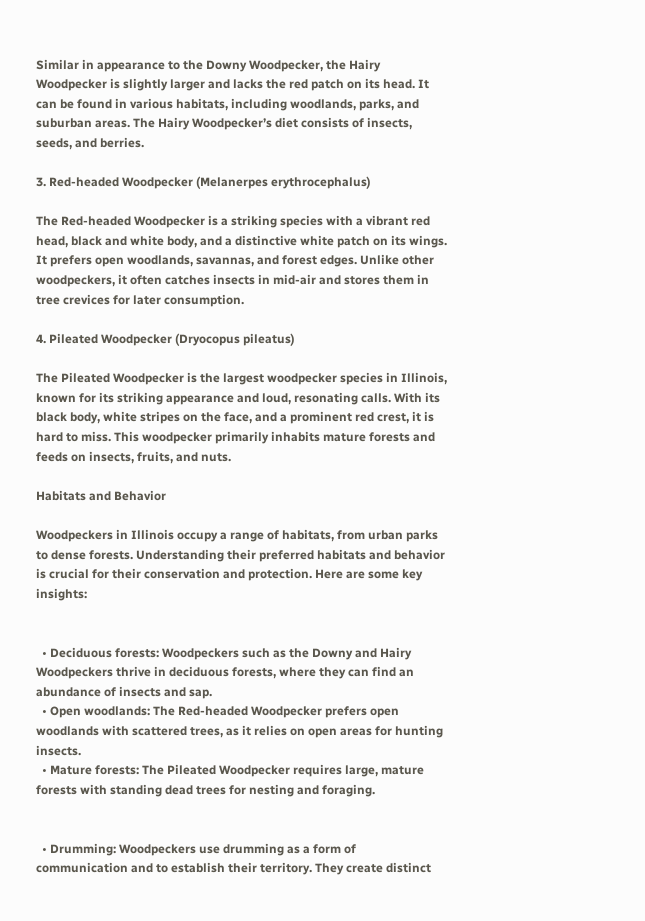Similar in appearance to the Downy Woodpecker, the Hairy Woodpecker is slightly larger and lacks the red patch on its head. It can be found in various habitats, including woodlands, parks, and suburban areas. The Hairy Woodpecker’s diet consists of insects, seeds, and berries.

3. Red-headed Woodpecker (Melanerpes erythrocephalus)

The Red-headed Woodpecker is a striking species with a vibrant red head, black and white body, and a distinctive white patch on its wings. It prefers open woodlands, savannas, and forest edges. Unlike other woodpeckers, it often catches insects in mid-air and stores them in tree crevices for later consumption.

4. Pileated Woodpecker (Dryocopus pileatus)

The Pileated Woodpecker is the largest woodpecker species in Illinois, known for its striking appearance and loud, resonating calls. With its black body, white stripes on the face, and a prominent red crest, it is hard to miss. This woodpecker primarily inhabits mature forests and feeds on insects, fruits, and nuts.

Habitats and Behavior

Woodpeckers in Illinois occupy a range of habitats, from urban parks to dense forests. Understanding their preferred habitats and behavior is crucial for their conservation and protection. Here are some key insights:


  • Deciduous forests: Woodpeckers such as the Downy and Hairy Woodpeckers thrive in deciduous forests, where they can find an abundance of insects and sap.
  • Open woodlands: The Red-headed Woodpecker prefers open woodlands with scattered trees, as it relies on open areas for hunting insects.
  • Mature forests: The Pileated Woodpecker requires large, mature forests with standing dead trees for nesting and foraging.


  • Drumming: Woodpeckers use drumming as a form of communication and to establish their territory. They create distinct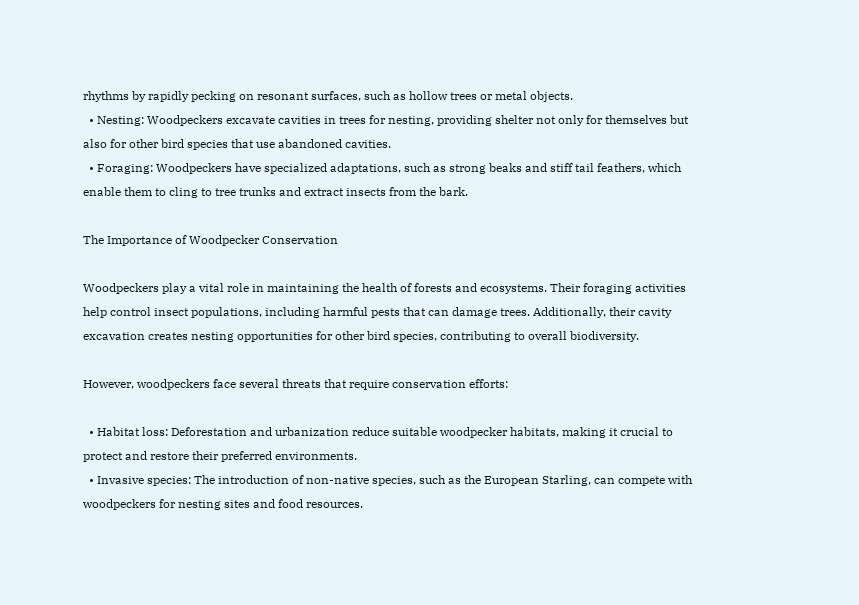rhythms by rapidly pecking on resonant surfaces, such as hollow trees or metal objects.
  • Nesting: Woodpeckers excavate cavities in trees for nesting, providing shelter not only for themselves but also for other bird species that use abandoned cavities.
  • Foraging: Woodpeckers have specialized adaptations, such as strong beaks and stiff tail feathers, which enable them to cling to tree trunks and extract insects from the bark.

The Importance of Woodpecker Conservation

Woodpeckers play a vital role in maintaining the health of forests and ecosystems. Their foraging activities help control insect populations, including harmful pests that can damage trees. Additionally, their cavity excavation creates nesting opportunities for other bird species, contributing to overall biodiversity.

However, woodpeckers face several threats that require conservation efforts:

  • Habitat loss: Deforestation and urbanization reduce suitable woodpecker habitats, making it crucial to protect and restore their preferred environments.
  • Invasive species: The introduction of non-native species, such as the European Starling, can compete with woodpeckers for nesting sites and food resources.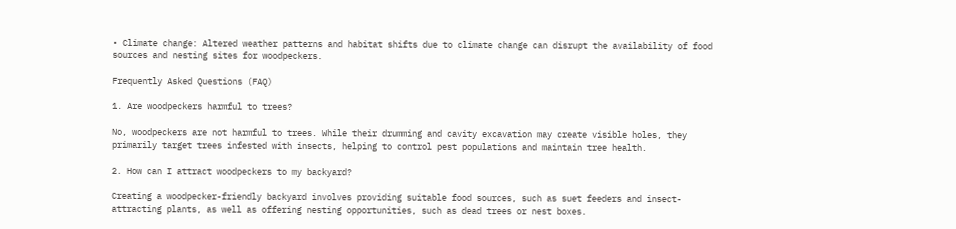• Climate change: Altered weather patterns and habitat shifts due to climate change can disrupt the availability of food sources and nesting sites for woodpeckers.

Frequently Asked Questions (FAQ)

1. Are woodpeckers harmful to trees?

No, woodpeckers are not harmful to trees. While their drumming and cavity excavation may create visible holes, they primarily target trees infested with insects, helping to control pest populations and maintain tree health.

2. How can I attract woodpeckers to my backyard?

Creating a woodpecker-friendly backyard involves providing suitable food sources, such as suet feeders and insect-attracting plants, as well as offering nesting opportunities, such as dead trees or nest boxes.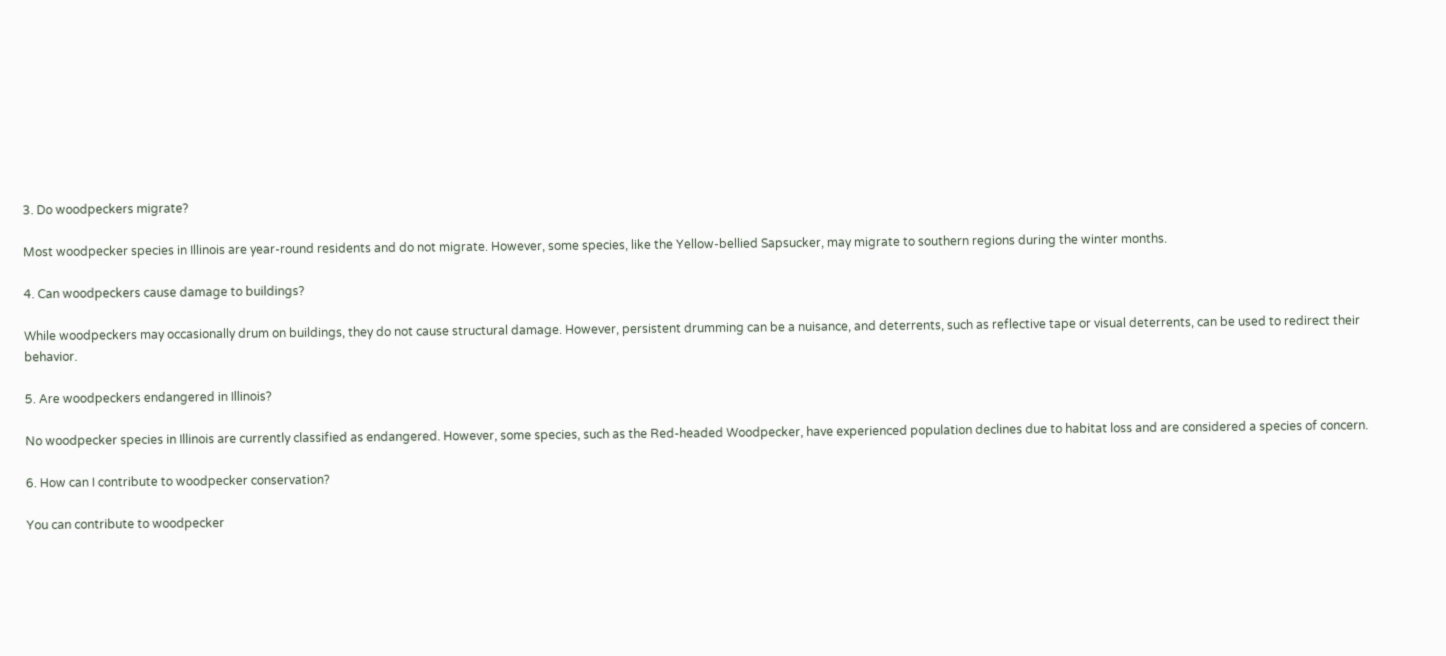3. Do woodpeckers migrate?

Most woodpecker species in Illinois are year-round residents and do not migrate. However, some species, like the Yellow-bellied Sapsucker, may migrate to southern regions during the winter months.

4. Can woodpeckers cause damage to buildings?

While woodpeckers may occasionally drum on buildings, they do not cause structural damage. However, persistent drumming can be a nuisance, and deterrents, such as reflective tape or visual deterrents, can be used to redirect their behavior.

5. Are woodpeckers endangered in Illinois?

No woodpecker species in Illinois are currently classified as endangered. However, some species, such as the Red-headed Woodpecker, have experienced population declines due to habitat loss and are considered a species of concern.

6. How can I contribute to woodpecker conservation?

You can contribute to woodpecker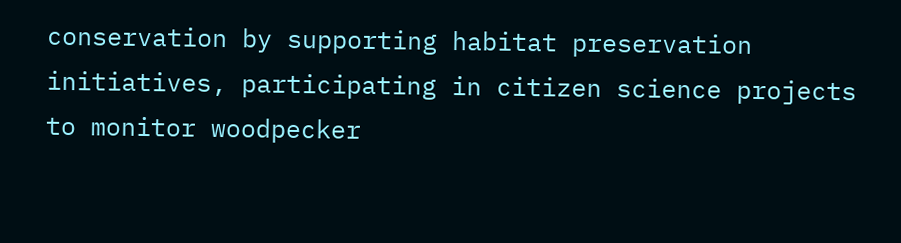conservation by supporting habitat preservation initiatives, participating in citizen science projects to monitor woodpecker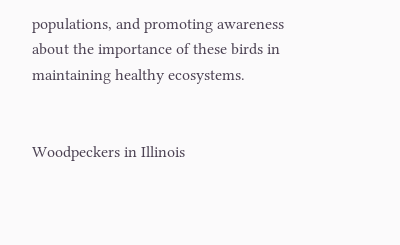populations, and promoting awareness about the importance of these birds in maintaining healthy ecosystems.


Woodpeckers in Illinois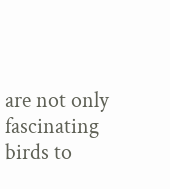are not only fascinating birds to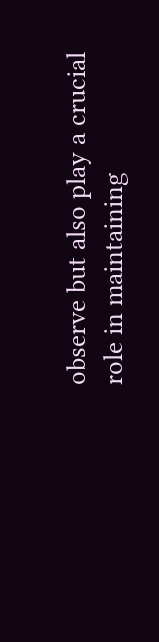observe but also play a crucial role in maintaining